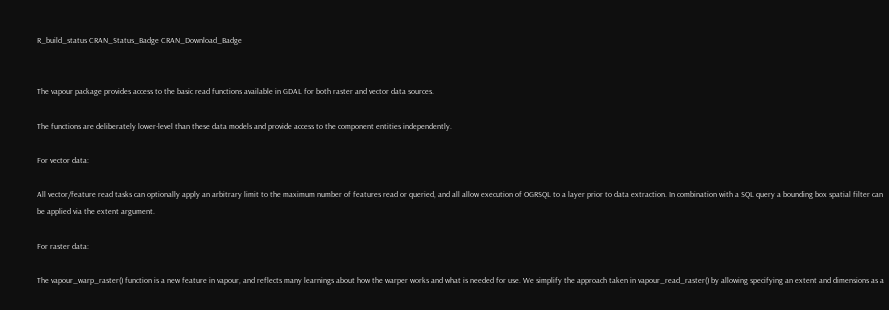R_build_status CRAN_Status_Badge CRAN_Download_Badge


The vapour package provides access to the basic read functions available in GDAL for both raster and vector data sources.

The functions are deliberately lower-level than these data models and provide access to the component entities independently.

For vector data:

All vector/feature read tasks can optionally apply an arbitrary limit to the maximum number of features read or queried, and all allow execution of OGRSQL to a layer prior to data extraction. In combination with a SQL query a bounding box spatial filter can be applied via the extent argument.

For raster data:

The vapour_warp_raster() function is a new feature in vapour, and reflects many learnings about how the warper works and what is needed for use. We simplify the approach taken in vapour_read_raster() by allowing specifying an extent and dimensions as a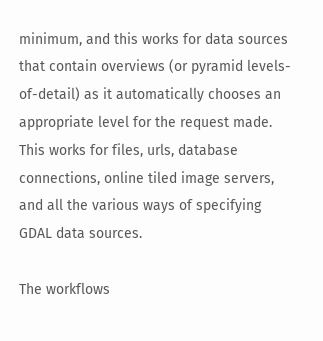minimum, and this works for data sources that contain overviews (or pyramid levels-of-detail) as it automatically chooses an appropriate level for the request made. This works for files, urls, database connections, online tiled image servers, and all the various ways of specifying GDAL data sources.

The workflows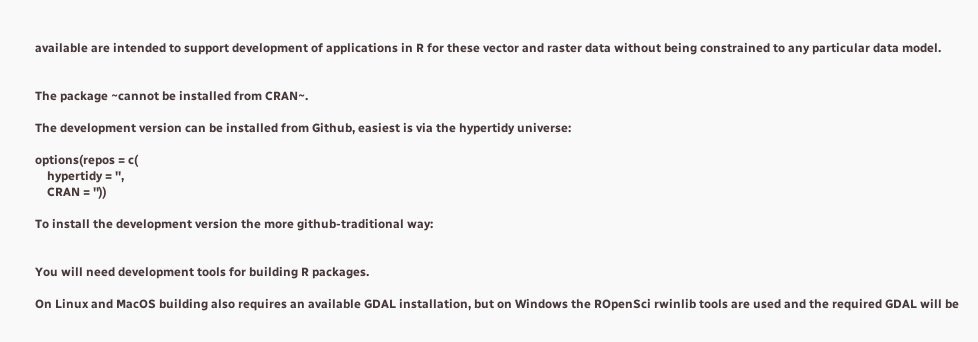available are intended to support development of applications in R for these vector and raster data without being constrained to any particular data model.


The package ~cannot be installed from CRAN~.

The development version can be installed from Github, easiest is via the hypertidy universe:

options(repos = c(
    hypertidy = '',
    CRAN = ''))

To install the development version the more github-traditional way:


You will need development tools for building R packages.

On Linux and MacOS building also requires an available GDAL installation, but on Windows the ROpenSci rwinlib tools are used and the required GDAL will be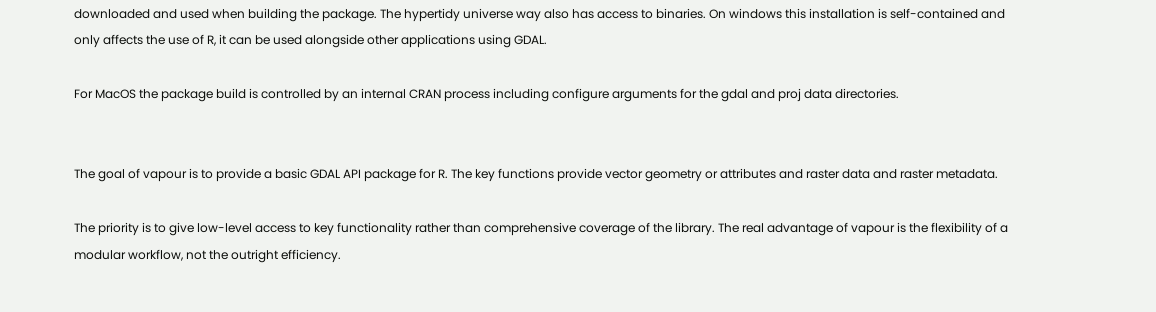downloaded and used when building the package. The hypertidy universe way also has access to binaries. On windows this installation is self-contained and only affects the use of R, it can be used alongside other applications using GDAL.

For MacOS the package build is controlled by an internal CRAN process including configure arguments for the gdal and proj data directories.


The goal of vapour is to provide a basic GDAL API package for R. The key functions provide vector geometry or attributes and raster data and raster metadata.

The priority is to give low-level access to key functionality rather than comprehensive coverage of the library. The real advantage of vapour is the flexibility of a modular workflow, not the outright efficiency.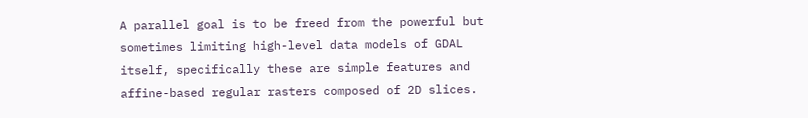A parallel goal is to be freed from the powerful but sometimes limiting high-level data models of GDAL itself, specifically these are simple features and affine-based regular rasters composed of 2D slices.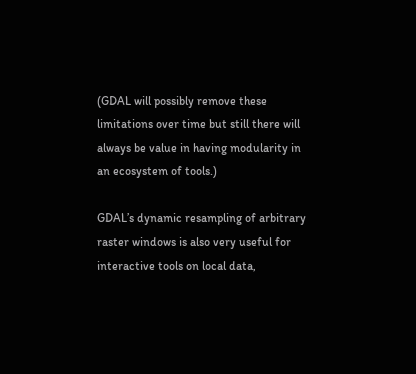(GDAL will possibly remove these limitations over time but still there will always be value in having modularity in an ecosystem of tools.)

GDAL’s dynamic resampling of arbitrary raster windows is also very useful for interactive tools on local data,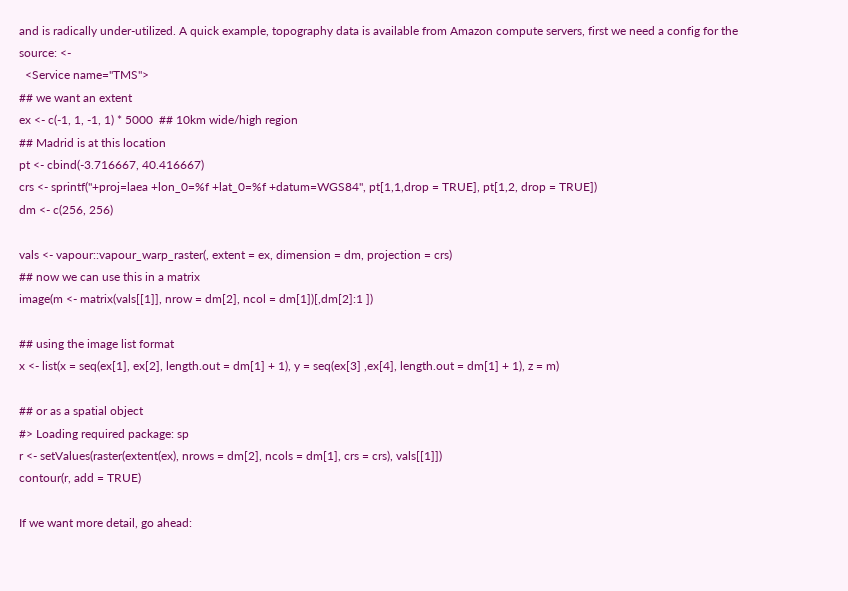and is radically under-utilized. A quick example, topography data is available from Amazon compute servers, first we need a config for the source: <-
  <Service name="TMS">
## we want an extent
ex <- c(-1, 1, -1, 1) * 5000  ## 10km wide/high region
## Madrid is at this location
pt <- cbind(-3.716667, 40.416667)
crs <- sprintf("+proj=laea +lon_0=%f +lat_0=%f +datum=WGS84", pt[1,1,drop = TRUE], pt[1,2, drop = TRUE])
dm <- c(256, 256)

vals <- vapour::vapour_warp_raster(, extent = ex, dimension = dm, projection = crs)
## now we can use this in a matrix
image(m <- matrix(vals[[1]], nrow = dm[2], ncol = dm[1])[,dm[2]:1 ])

## using the image list format
x <- list(x = seq(ex[1], ex[2], length.out = dm[1] + 1), y = seq(ex[3] ,ex[4], length.out = dm[1] + 1), z = m)

## or as a spatial object
#> Loading required package: sp
r <- setValues(raster(extent(ex), nrows = dm[2], ncols = dm[1], crs = crs), vals[[1]])
contour(r, add = TRUE)

If we want more detail, go ahead: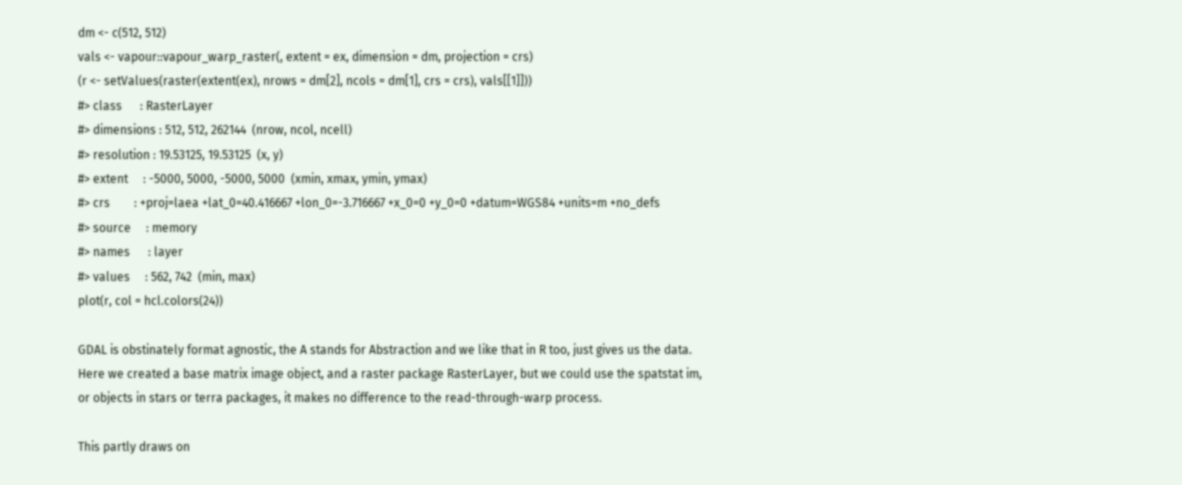dm <- c(512, 512)
vals <- vapour::vapour_warp_raster(, extent = ex, dimension = dm, projection = crs)
(r <- setValues(raster(extent(ex), nrows = dm[2], ncols = dm[1], crs = crs), vals[[1]]))
#> class      : RasterLayer
#> dimensions : 512, 512, 262144  (nrow, ncol, ncell)
#> resolution : 19.53125, 19.53125  (x, y)
#> extent     : -5000, 5000, -5000, 5000  (xmin, xmax, ymin, ymax)
#> crs        : +proj=laea +lat_0=40.416667 +lon_0=-3.716667 +x_0=0 +y_0=0 +datum=WGS84 +units=m +no_defs
#> source     : memory
#> names      : layer
#> values     : 562, 742  (min, max)
plot(r, col = hcl.colors(24))

GDAL is obstinately format agnostic, the A stands for Abstraction and we like that in R too, just gives us the data. Here we created a base matrix image object, and a raster package RasterLayer, but we could use the spatstat im, or objects in stars or terra packages, it makes no difference to the read-through-warp process.

This partly draws on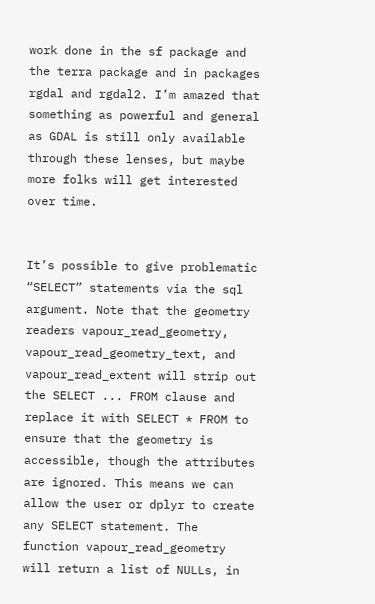work done in the sf package and the terra package and in packages rgdal and rgdal2. I’m amazed that something as powerful and general as GDAL is still only available through these lenses, but maybe more folks will get interested over time.


It’s possible to give problematic “SELECT” statements via the sql argument. Note that the geometry readers vapour_read_geometry, vapour_read_geometry_text, and vapour_read_extent will strip out the SELECT ... FROM clause and replace it with SELECT * FROM to ensure that the geometry is accessible, though the attributes are ignored. This means we can allow the user or dplyr to create any SELECT statement. The function vapour_read_geometry will return a list of NULLs, in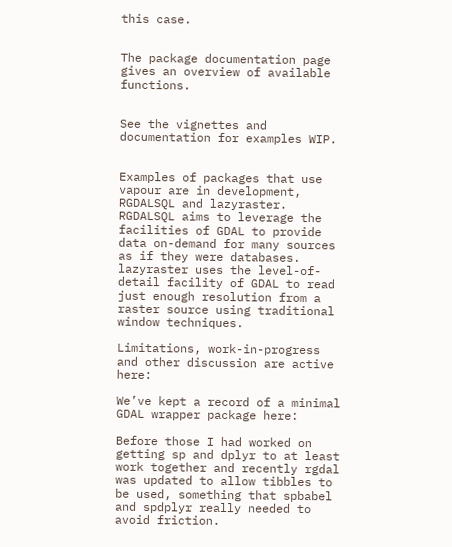this case.


The package documentation page gives an overview of available functions.


See the vignettes and documentation for examples WIP.


Examples of packages that use vapour are in development, RGDALSQL and lazyraster. RGDALSQL aims to leverage the facilities of GDAL to provide data on-demand for many sources as if they were databases. lazyraster uses the level-of-detail facility of GDAL to read just enough resolution from a raster source using traditional window techniques.

Limitations, work-in-progress and other discussion are active here:

We’ve kept a record of a minimal GDAL wrapper package here:

Before those I had worked on getting sp and dplyr to at least work together and recently rgdal was updated to allow tibbles to be used, something that spbabel and spdplyr really needed to avoid friction.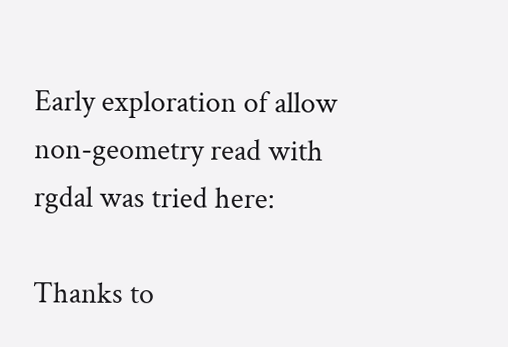Early exploration of allow non-geometry read with rgdal was tried here:

Thanks to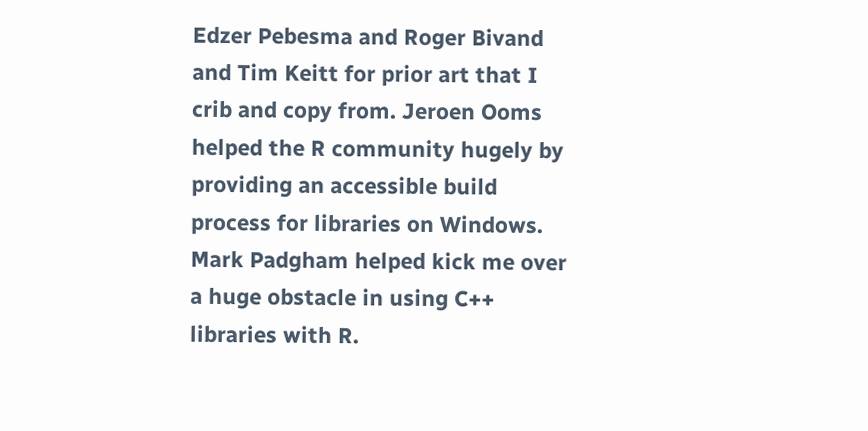Edzer Pebesma and Roger Bivand and Tim Keitt for prior art that I crib and copy from. Jeroen Ooms helped the R community hugely by providing an accessible build process for libraries on Windows. Mark Padgham helped kick me over a huge obstacle in using C++ libraries with R.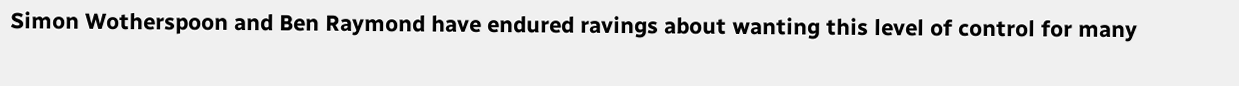Simon Wotherspoon and Ben Raymond have endured ravings about wanting this level of control for many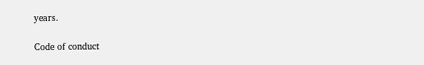years.

Code of conduct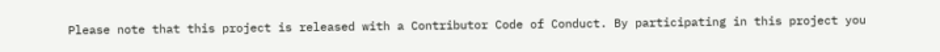Please note that this project is released with a Contributor Code of Conduct. By participating in this project you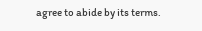agree to abide by its terms.